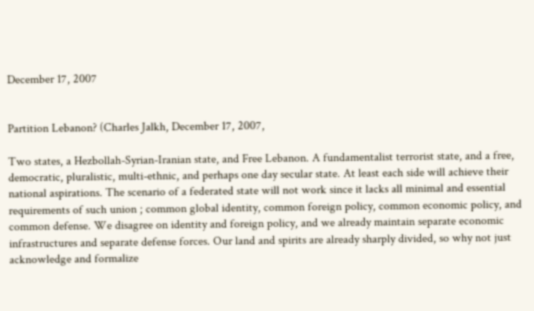December 17, 2007


Partition Lebanon? (Charles Jalkh, December 17, 2007,

Two states, a Hezbollah-Syrian-Iranian state, and Free Lebanon. A fundamentalist terrorist state, and a free, democratic, pluralistic, multi-ethnic, and perhaps one day secular state. At least each side will achieve their national aspirations. The scenario of a federated state will not work since it lacks all minimal and essential requirements of such union ; common global identity, common foreign policy, common economic policy, and common defense. We disagree on identity and foreign policy, and we already maintain separate economic infrastructures and separate defense forces. Our land and spirits are already sharply divided, so why not just acknowledge and formalize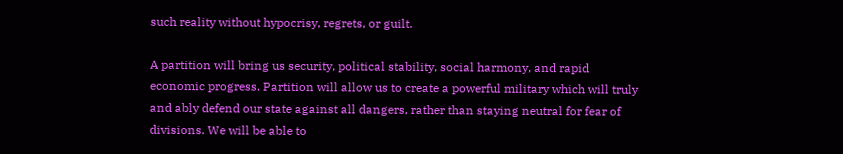such reality without hypocrisy, regrets, or guilt.

A partition will bring us security, political stability, social harmony, and rapid economic progress. Partition will allow us to create a powerful military which will truly and ably defend our state against all dangers, rather than staying neutral for fear of divisions. We will be able to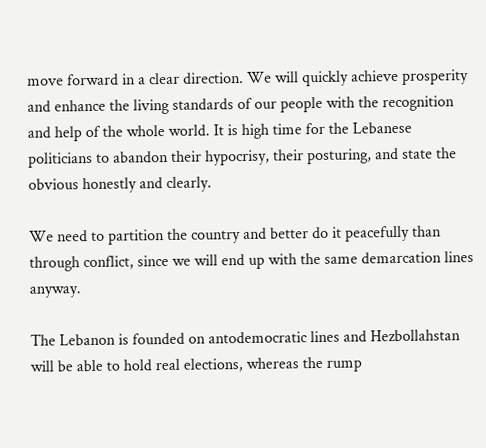move forward in a clear direction. We will quickly achieve prosperity and enhance the living standards of our people with the recognition and help of the whole world. It is high time for the Lebanese politicians to abandon their hypocrisy, their posturing, and state the obvious honestly and clearly.

We need to partition the country and better do it peacefully than through conflict, since we will end up with the same demarcation lines anyway.

The Lebanon is founded on antodemocratic lines and Hezbollahstan will be able to hold real elections, whereas the rump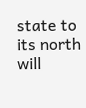state to its north will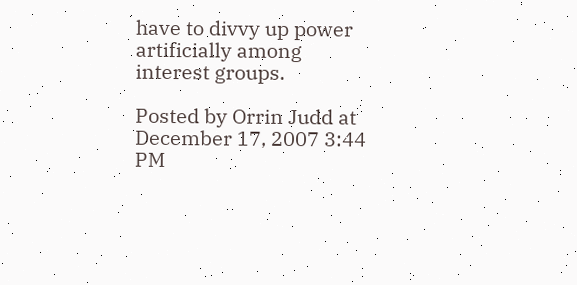have to divvy up power artificially among interest groups.

Posted by Orrin Judd at December 17, 2007 3:44 PM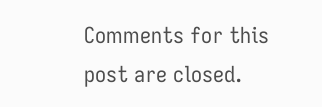Comments for this post are closed.